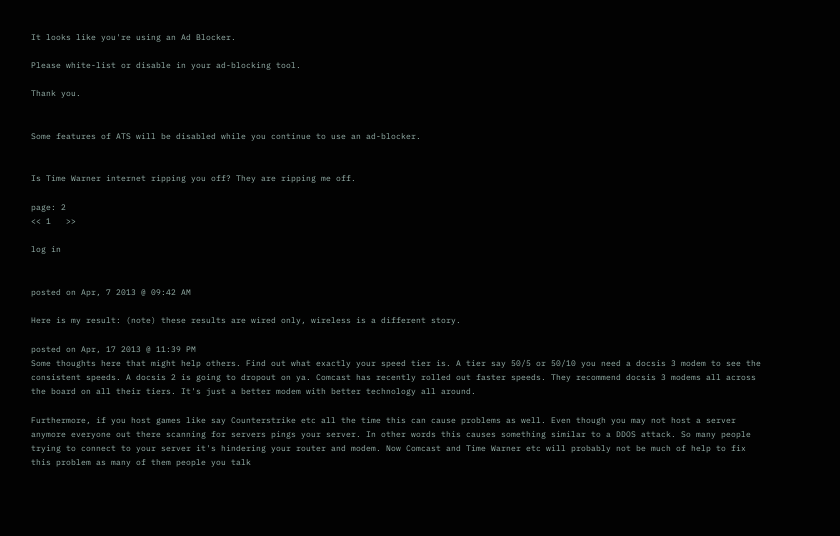It looks like you're using an Ad Blocker.

Please white-list or disable in your ad-blocking tool.

Thank you.


Some features of ATS will be disabled while you continue to use an ad-blocker.


Is Time Warner internet ripping you off? They are ripping me off.

page: 2
<< 1   >>

log in


posted on Apr, 7 2013 @ 09:42 AM

Here is my result: (note) these results are wired only, wireless is a different story.

posted on Apr, 17 2013 @ 11:39 PM
Some thoughts here that might help others. Find out what exactly your speed tier is. A tier say 50/5 or 50/10 you need a docsis 3 modem to see the consistent speeds. A docsis 2 is going to dropout on ya. Comcast has recently rolled out faster speeds. They recommend docsis 3 modems all across the board on all their tiers. It's just a better modem with better technology all around.

Furthermore, if you host games like say Counterstrike etc all the time this can cause problems as well. Even though you may not host a server anymore everyone out there scanning for servers pings your server. In other words this causes something similar to a DDOS attack. So many people trying to connect to your server it's hindering your router and modem. Now Comcast and Time Warner etc will probably not be much of help to fix this problem as many of them people you talk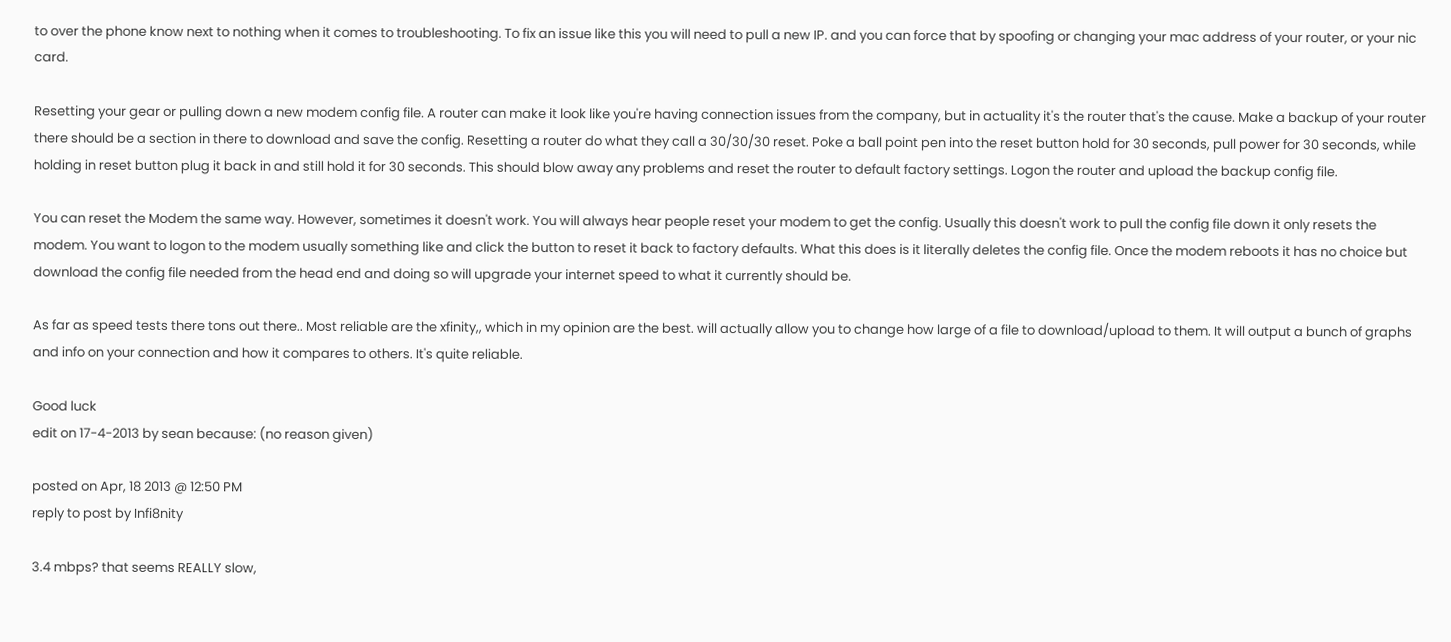to over the phone know next to nothing when it comes to troubleshooting. To fix an issue like this you will need to pull a new IP. and you can force that by spoofing or changing your mac address of your router, or your nic card.

Resetting your gear or pulling down a new modem config file. A router can make it look like you're having connection issues from the company, but in actuality it's the router that's the cause. Make a backup of your router there should be a section in there to download and save the config. Resetting a router do what they call a 30/30/30 reset. Poke a ball point pen into the reset button hold for 30 seconds, pull power for 30 seconds, while holding in reset button plug it back in and still hold it for 30 seconds. This should blow away any problems and reset the router to default factory settings. Logon the router and upload the backup config file.

You can reset the Modem the same way. However, sometimes it doesn't work. You will always hear people reset your modem to get the config. Usually this doesn't work to pull the config file down it only resets the modem. You want to logon to the modem usually something like and click the button to reset it back to factory defaults. What this does is it literally deletes the config file. Once the modem reboots it has no choice but download the config file needed from the head end and doing so will upgrade your internet speed to what it currently should be.

As far as speed tests there tons out there.. Most reliable are the xfinity,, which in my opinion are the best. will actually allow you to change how large of a file to download/upload to them. It will output a bunch of graphs and info on your connection and how it compares to others. It's quite reliable.

Good luck
edit on 17-4-2013 by sean because: (no reason given)

posted on Apr, 18 2013 @ 12:50 PM
reply to post by Infi8nity

3.4 mbps? that seems REALLY slow,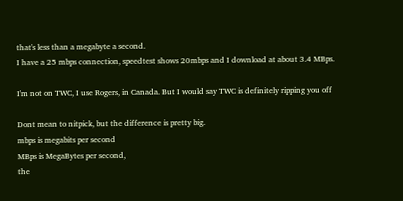that's less than a megabyte a second.
I have a 25 mbps connection, speedtest shows 20mbps and I download at about 3.4 MBps.

I'm not on TWC, I use Rogers, in Canada. But I would say TWC is definitely ripping you off

Dont mean to nitpick, but the difference is pretty big.
mbps is megabits per second
MBps is MegaBytes per second,
the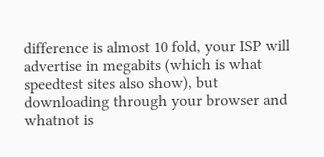difference is almost 10 fold, your ISP will advertise in megabits (which is what speedtest sites also show), but downloading through your browser and whatnot is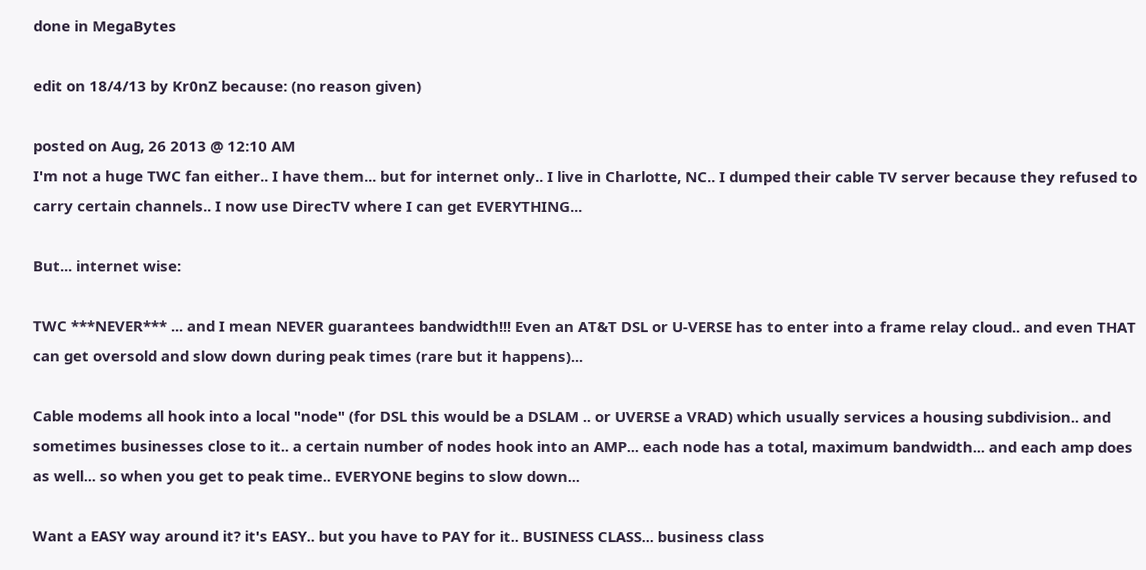done in MegaBytes

edit on 18/4/13 by Kr0nZ because: (no reason given)

posted on Aug, 26 2013 @ 12:10 AM
I'm not a huge TWC fan either.. I have them... but for internet only.. I live in Charlotte, NC.. I dumped their cable TV server because they refused to carry certain channels.. I now use DirecTV where I can get EVERYTHING...

But... internet wise:

TWC ***NEVER*** ... and I mean NEVER guarantees bandwidth!!! Even an AT&T DSL or U-VERSE has to enter into a frame relay cloud.. and even THAT can get oversold and slow down during peak times (rare but it happens)...

Cable modems all hook into a local "node" (for DSL this would be a DSLAM .. or UVERSE a VRAD) which usually services a housing subdivision.. and sometimes businesses close to it.. a certain number of nodes hook into an AMP... each node has a total, maximum bandwidth... and each amp does as well... so when you get to peak time.. EVERYONE begins to slow down...

Want a EASY way around it? it's EASY.. but you have to PAY for it.. BUSINESS CLASS... business class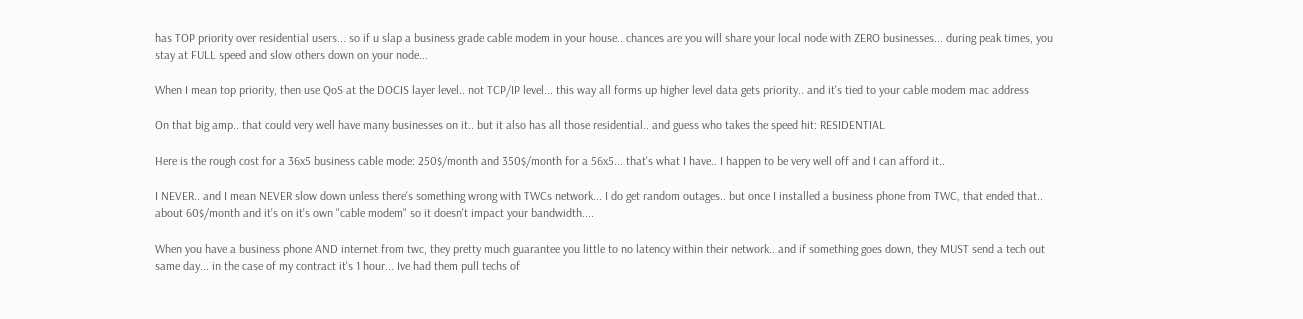has TOP priority over residential users... so if u slap a business grade cable modem in your house.. chances are you will share your local node with ZERO businesses... during peak times, you stay at FULL speed and slow others down on your node...

When I mean top priority, then use QoS at the DOCIS layer level.. not TCP/IP level... this way all forms up higher level data gets priority.. and it's tied to your cable modem mac address

On that big amp.. that could very well have many businesses on it.. but it also has all those residential.. and guess who takes the speed hit: RESIDENTIAL

Here is the rough cost for a 36x5 business cable mode: 250$/month and 350$/month for a 56x5... that's what I have.. I happen to be very well off and I can afford it..

I NEVER.. and I mean NEVER slow down unless there's something wrong with TWCs network... I do get random outages.. but once I installed a business phone from TWC, that ended that.. about 60$/month and it's on it's own "cable modem" so it doesn't impact your bandwidth....

When you have a business phone AND internet from twc, they pretty much guarantee you little to no latency within their network.. and if something goes down, they MUST send a tech out same day... in the case of my contract it's 1 hour... Ive had them pull techs of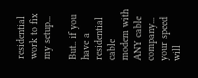residential work to fix my setup...

But.. if you have a residential cable modem with ANY cable company... your speed will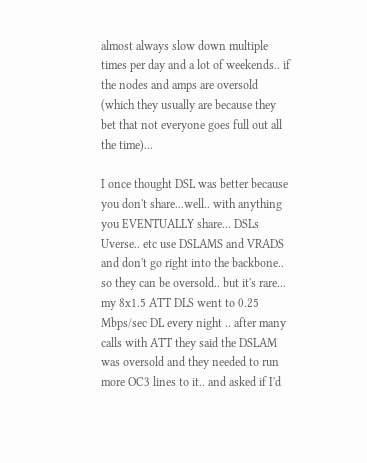almost always slow down multiple times per day and a lot of weekends.. if the nodes and amps are oversold (which they usually are because they bet that not everyone goes full out all the time)...

I once thought DSL was better because you don't share...well.. with anything you EVENTUALLY share... DSLs Uverse.. etc use DSLAMS and VRADS and don't go right into the backbone.. so they can be oversold.. but it's rare... my 8x1.5 ATT DLS went to 0.25 Mbps/sec DL every night .. after many calls with ATT they said the DSLAM was oversold and they needed to run more OC3 lines to it.. and asked if I'd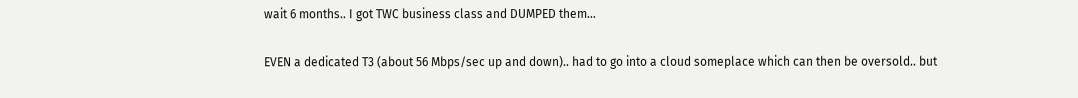wait 6 months.. I got TWC business class and DUMPED them...

EVEN a dedicated T3 (about 56 Mbps/sec up and down).. had to go into a cloud someplace which can then be oversold.. but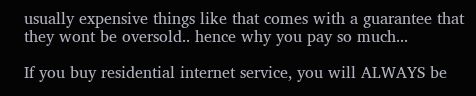usually expensive things like that comes with a guarantee that they wont be oversold.. hence why you pay so much...

If you buy residential internet service, you will ALWAYS be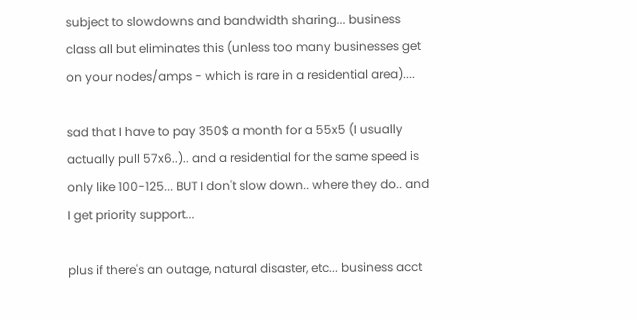subject to slowdowns and bandwidth sharing... business class all but eliminates this (unless too many businesses get on your nodes/amps - which is rare in a residential area)....

sad that I have to pay 350$ a month for a 55x5 (I usually actually pull 57x6..).. and a residential for the same speed is only like 100-125... BUT I don't slow down.. where they do.. and I get priority support...

plus if there's an outage, natural disaster, etc... business acct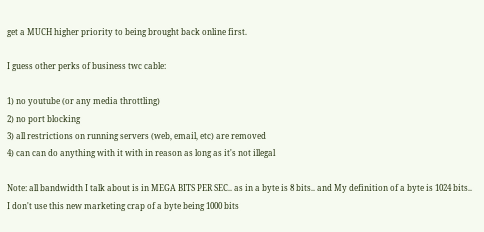get a MUCH higher priority to being brought back online first.

I guess other perks of business twc cable:

1) no youtube (or any media throttling)
2) no port blocking
3) all restrictions on running servers (web, email, etc) are removed
4) can can do anything with it with in reason as long as it's not illegal

Note: all bandwidth I talk about is in MEGA BITS PER SEC.. as in a byte is 8 bits.. and My definition of a byte is 1024 bits.. I don't use this new marketing crap of a byte being 1000 bits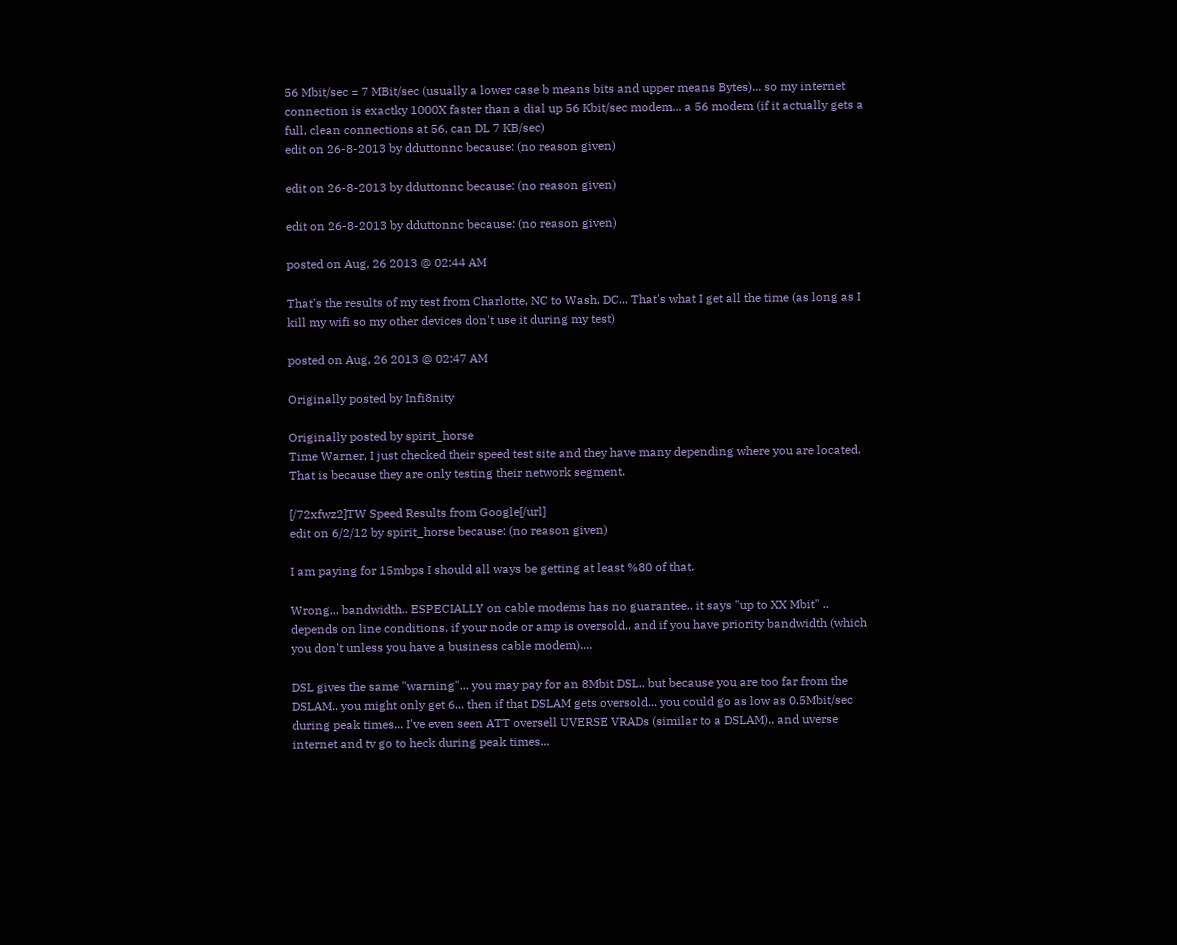56 Mbit/sec = 7 MBit/sec (usually a lower case b means bits and upper means Bytes)... so my internet connection is exactky 1000X faster than a dial up 56 Kbit/sec modem... a 56 modem (if it actually gets a full, clean connections at 56, can DL 7 KB/sec)
edit on 26-8-2013 by dduttonnc because: (no reason given)

edit on 26-8-2013 by dduttonnc because: (no reason given)

edit on 26-8-2013 by dduttonnc because: (no reason given)

posted on Aug, 26 2013 @ 02:44 AM

That's the results of my test from Charlotte, NC to Wash, DC... That's what I get all the time (as long as I kill my wifi so my other devices don't use it during my test)

posted on Aug, 26 2013 @ 02:47 AM

Originally posted by Infi8nity

Originally posted by spirit_horse
Time Warner, I just checked their speed test site and they have many depending where you are located. That is because they are only testing their network segment.

[/72xfwz2]TW Speed Results from Google[/url]
edit on 6/2/12 by spirit_horse because: (no reason given)

I am paying for 15mbps I should all ways be getting at least %80 of that.

Wrong... bandwidth.. ESPECIALLY on cable modems has no guarantee.. it says "up to XX Mbit" .. depends on line conditions, if your node or amp is oversold.. and if you have priority bandwidth (which you don't unless you have a business cable modem)....

DSL gives the same "warning"... you may pay for an 8Mbit DSL.. but because you are too far from the DSLAM.. you might only get 6... then if that DSLAM gets oversold... you could go as low as 0.5Mbit/sec during peak times... I've even seen ATT oversell UVERSE VRADs (similar to a DSLAM).. and uverse internet and tv go to heck during peak times...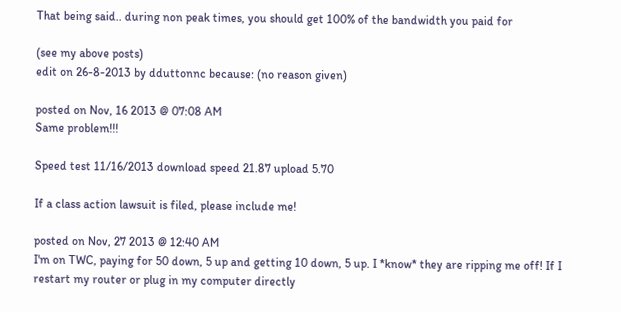That being said.. during non peak times, you should get 100% of the bandwidth you paid for

(see my above posts)
edit on 26-8-2013 by dduttonnc because: (no reason given)

posted on Nov, 16 2013 @ 07:08 AM
Same problem!!!

Speed test 11/16/2013 download speed 21.87 upload 5.70

If a class action lawsuit is filed, please include me!

posted on Nov, 27 2013 @ 12:40 AM
I'm on TWC, paying for 50 down, 5 up and getting 10 down, 5 up. I *know* they are ripping me off! If I restart my router or plug in my computer directly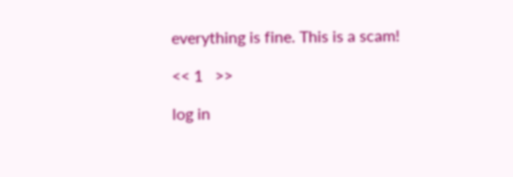everything is fine. This is a scam!

<< 1   >>

log in